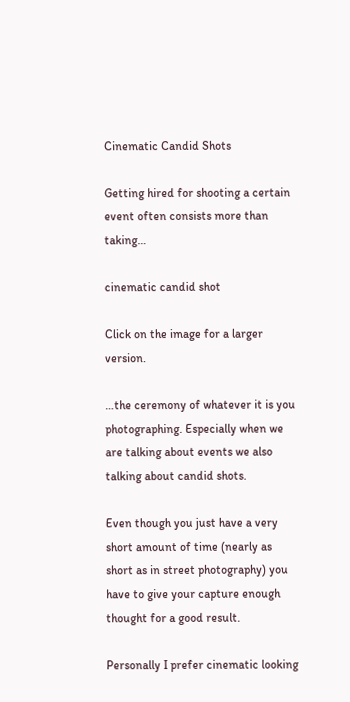Cinematic Candid Shots

Getting hired for shooting a certain event often consists more than taking…

cinematic candid shot

Click on the image for a larger version.

…the ceremony of whatever it is you photographing. Especially when we are talking about events we also talking about candid shots.

Even though you just have a very short amount of time (nearly as short as in street photography) you have to give your capture enough thought for a good result.

Personally I prefer cinematic looking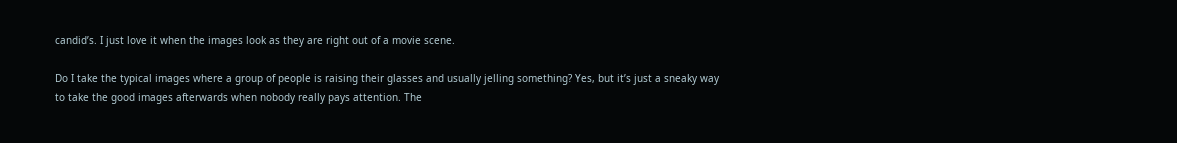candid’s. I just love it when the images look as they are right out of a movie scene.

Do I take the typical images where a group of people is raising their glasses and usually jelling something? Yes, but it’s just a sneaky way to take the good images afterwards when nobody really pays attention. The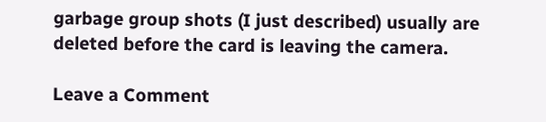garbage group shots (I just described) usually are deleted before the card is leaving the camera.

Leave a Comment